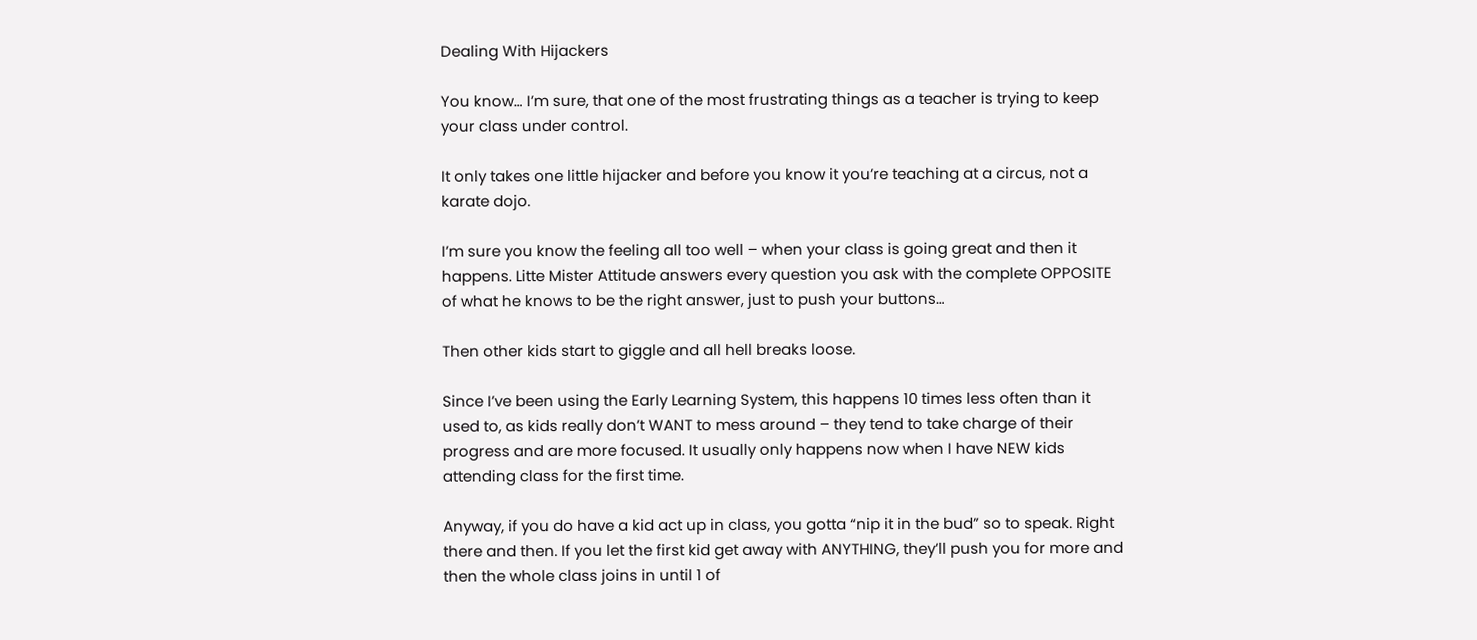Dealing With Hijackers

You know… I’m sure, that one of the most frustrating things as a teacher is trying to keep your class under control.

It only takes one little hijacker and before you know it you’re teaching at a circus, not a karate dojo.

I’m sure you know the feeling all too well – when your class is going great and then it happens. Litte Mister Attitude answers every question you ask with the complete OPPOSITE of what he knows to be the right answer, just to push your buttons…

Then other kids start to giggle and all hell breaks loose.

Since I’ve been using the Early Learning System, this happens 10 times less often than it used to, as kids really don’t WANT to mess around – they tend to take charge of their progress and are more focused. It usually only happens now when I have NEW kids attending class for the first time.

Anyway, if you do have a kid act up in class, you gotta “nip it in the bud” so to speak. Right there and then. If you let the first kid get away with ANYTHING, they’ll push you for more and then the whole class joins in until 1 of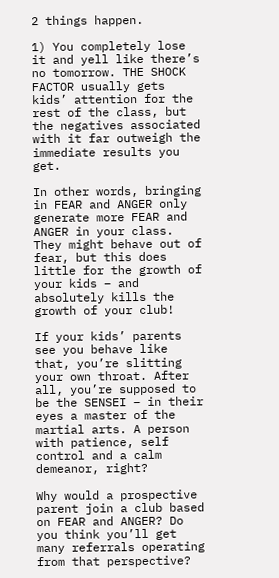2 things happen.

1) You completely lose it and yell like there’s no tomorrow. THE SHOCK FACTOR usually gets kids’ attention for the rest of the class, but the negatives associated with it far outweigh the immediate results you get.

In other words, bringing in FEAR and ANGER only generate more FEAR and ANGER in your class. They might behave out of fear, but this does little for the growth of your kids – and absolutely kills the growth of your club!

If your kids’ parents see you behave like that, you’re slitting your own throat. After all, you’re supposed to be the SENSEI – in their eyes a master of the martial arts. A person with patience, self control and a calm demeanor, right?

Why would a prospective parent join a club based on FEAR and ANGER? Do you think you’ll get many referrals operating from that perspective?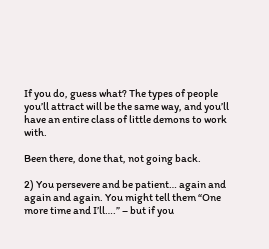If you do, guess what? The types of people you’ll attract will be the same way, and you’ll have an entire class of little demons to work with.

Been there, done that, not going back.

2) You persevere and be patient… again and again and again. You might tell them “One more time and I’ll….” – but if you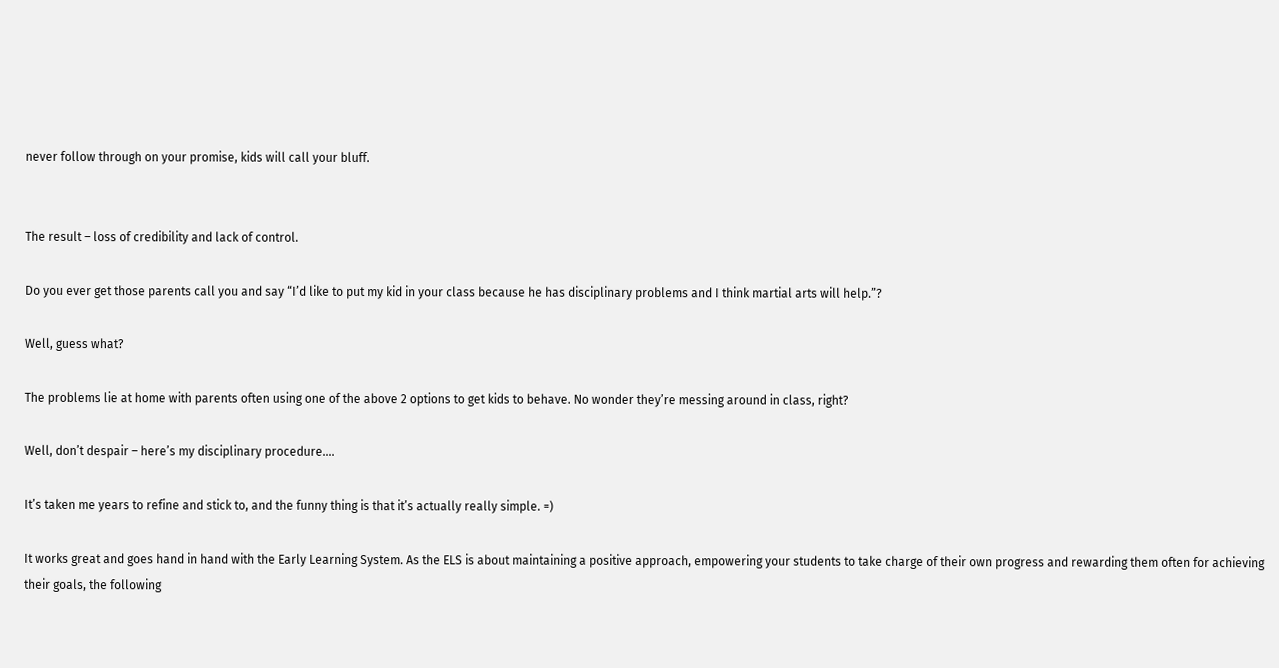never follow through on your promise, kids will call your bluff.


The result – loss of credibility and lack of control.

Do you ever get those parents call you and say “I’d like to put my kid in your class because he has disciplinary problems and I think martial arts will help.”?

Well, guess what?

The problems lie at home with parents often using one of the above 2 options to get kids to behave. No wonder they’re messing around in class, right?

Well, don’t despair – here’s my disciplinary procedure….

It’s taken me years to refine and stick to, and the funny thing is that it’s actually really simple. =)

It works great and goes hand in hand with the Early Learning System. As the ELS is about maintaining a positive approach, empowering your students to take charge of their own progress and rewarding them often for achieving their goals, the following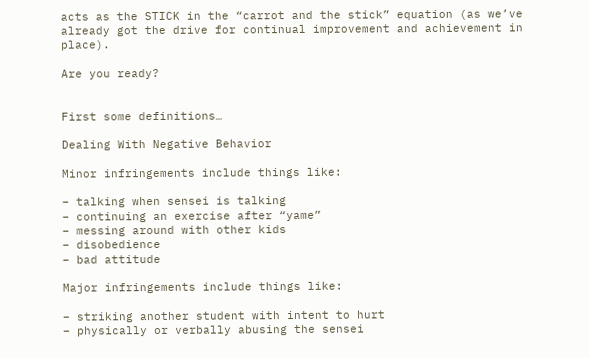acts as the STICK in the “carrot and the stick” equation (as we’ve already got the drive for continual improvement and achievement in place).

Are you ready?


First some definitions…

Dealing With Negative Behavior

Minor infringements include things like:

– talking when sensei is talking
– continuing an exercise after “yame”
– messing around with other kids
– disobedience
– bad attitude

Major infringements include things like:

– striking another student with intent to hurt
– physically or verbally abusing the sensei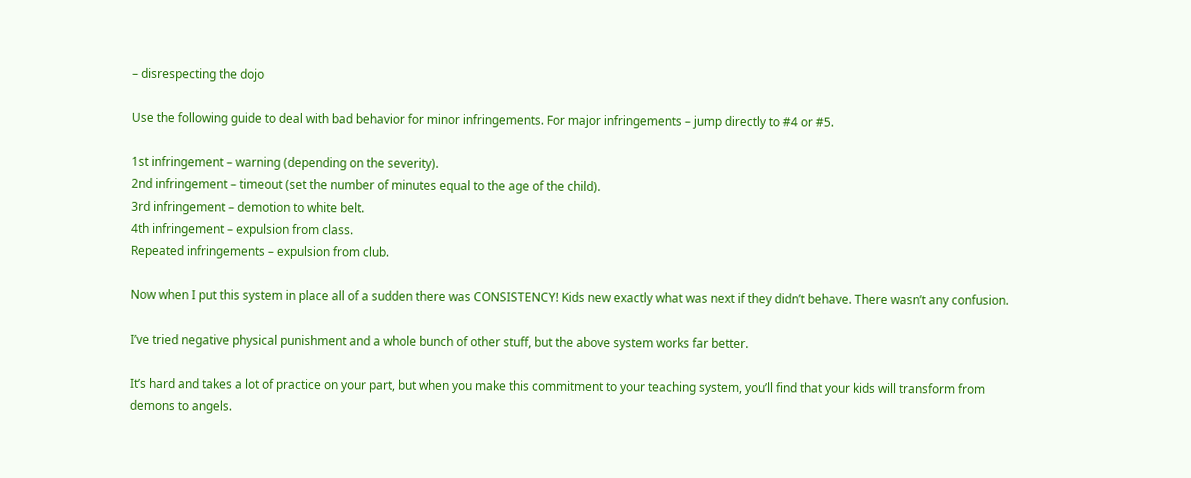– disrespecting the dojo

Use the following guide to deal with bad behavior for minor infringements. For major infringements – jump directly to #4 or #5.

1st infringement – warning (depending on the severity).
2nd infringement – timeout (set the number of minutes equal to the age of the child).
3rd infringement – demotion to white belt.
4th infringement – expulsion from class.
Repeated infringements – expulsion from club.

Now when I put this system in place all of a sudden there was CONSISTENCY! Kids new exactly what was next if they didn’t behave. There wasn’t any confusion.

I’ve tried negative physical punishment and a whole bunch of other stuff, but the above system works far better.

It’s hard and takes a lot of practice on your part, but when you make this commitment to your teaching system, you’ll find that your kids will transform from demons to angels.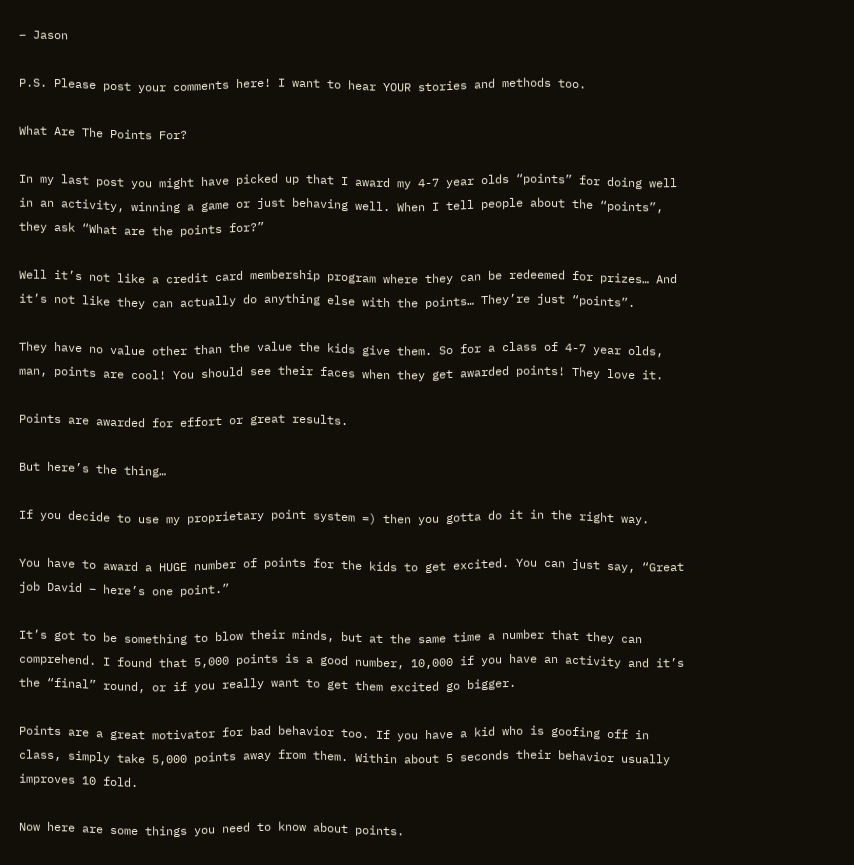– Jason

P.S. Please post your comments here! I want to hear YOUR stories and methods too.

What Are The Points For?

In my last post you might have picked up that I award my 4-7 year olds “points” for doing well in an activity, winning a game or just behaving well. When I tell people about the “points”, they ask “What are the points for?”

Well it’s not like a credit card membership program where they can be redeemed for prizes… And it’s not like they can actually do anything else with the points… They’re just “points”.

They have no value other than the value the kids give them. So for a class of 4-7 year olds, man, points are cool! You should see their faces when they get awarded points! They love it.

Points are awarded for effort or great results.

But here’s the thing…

If you decide to use my proprietary point system =) then you gotta do it in the right way.

You have to award a HUGE number of points for the kids to get excited. You can just say, “Great job David – here’s one point.”

It’s got to be something to blow their minds, but at the same time a number that they can comprehend. I found that 5,000 points is a good number, 10,000 if you have an activity and it’s the “final” round, or if you really want to get them excited go bigger.

Points are a great motivator for bad behavior too. If you have a kid who is goofing off in class, simply take 5,000 points away from them. Within about 5 seconds their behavior usually improves 10 fold.

Now here are some things you need to know about points.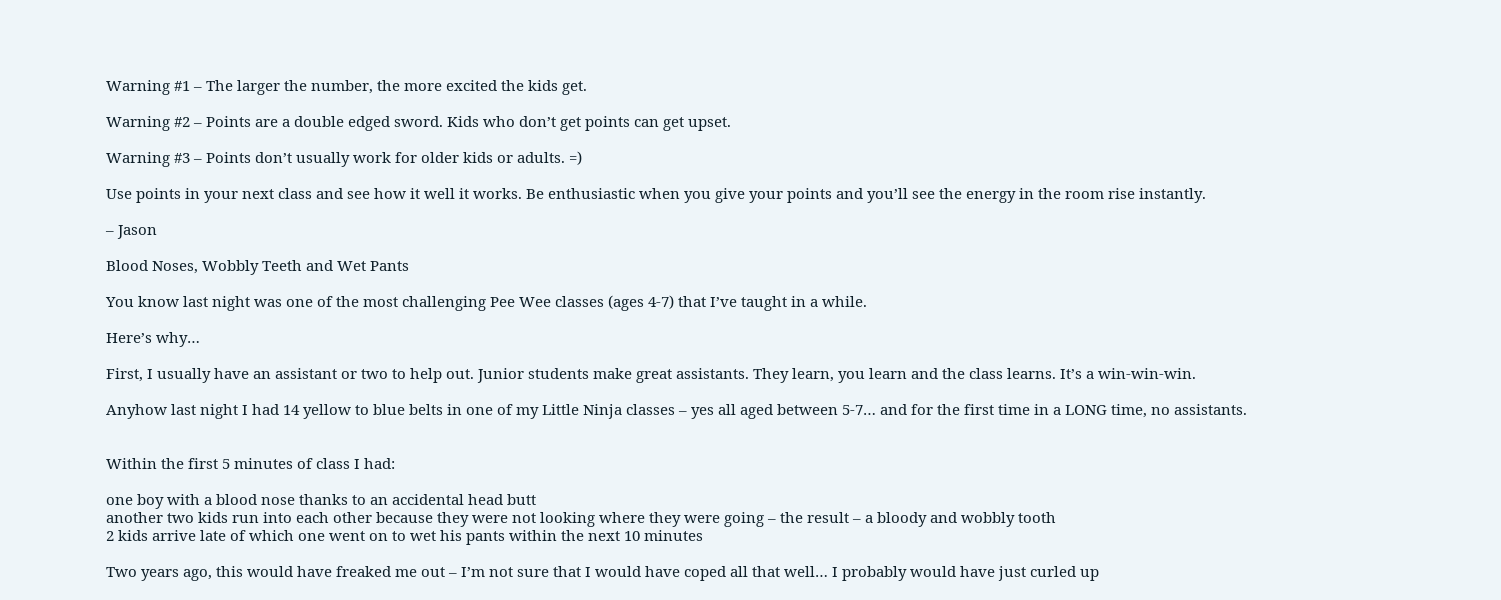Warning #1 – The larger the number, the more excited the kids get.

Warning #2 – Points are a double edged sword. Kids who don’t get points can get upset.

Warning #3 – Points don’t usually work for older kids or adults. =)

Use points in your next class and see how it well it works. Be enthusiastic when you give your points and you’ll see the energy in the room rise instantly.

– Jason

Blood Noses, Wobbly Teeth and Wet Pants

You know last night was one of the most challenging Pee Wee classes (ages 4-7) that I’ve taught in a while.

Here’s why…

First, I usually have an assistant or two to help out. Junior students make great assistants. They learn, you learn and the class learns. It’s a win-win-win.

Anyhow last night I had 14 yellow to blue belts in one of my Little Ninja classes – yes all aged between 5-7… and for the first time in a LONG time, no assistants.


Within the first 5 minutes of class I had:

one boy with a blood nose thanks to an accidental head butt
another two kids run into each other because they were not looking where they were going – the result – a bloody and wobbly tooth
2 kids arrive late of which one went on to wet his pants within the next 10 minutes

Two years ago, this would have freaked me out – I’m not sure that I would have coped all that well… I probably would have just curled up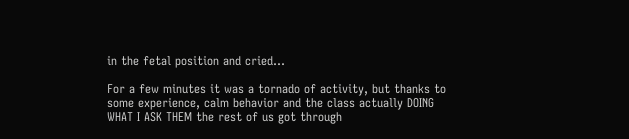in the fetal position and cried…

For a few minutes it was a tornado of activity, but thanks to some experience, calm behavior and the class actually DOING WHAT I ASK THEM the rest of us got through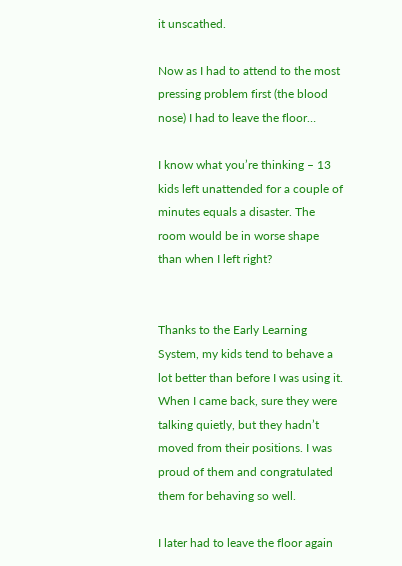it unscathed.

Now as I had to attend to the most pressing problem first (the blood nose) I had to leave the floor…

I know what you’re thinking – 13 kids left unattended for a couple of minutes equals a disaster. The room would be in worse shape than when I left right?


Thanks to the Early Learning System, my kids tend to behave a lot better than before I was using it. When I came back, sure they were talking quietly, but they hadn’t moved from their positions. I was proud of them and congratulated them for behaving so well.

I later had to leave the floor again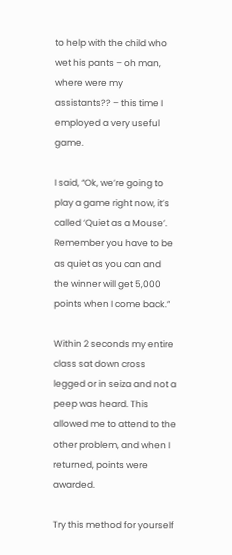to help with the child who wet his pants – oh man, where were my assistants?? – this time I employed a very useful game.

I said, “Ok, we’re going to play a game right now, it’s called ‘Quiet as a Mouse’. Remember you have to be as quiet as you can and the winner will get 5,000 points when I come back.”

Within 2 seconds my entire class sat down cross legged or in seiza and not a peep was heard. This allowed me to attend to the other problem, and when I returned, points were awarded.

Try this method for yourself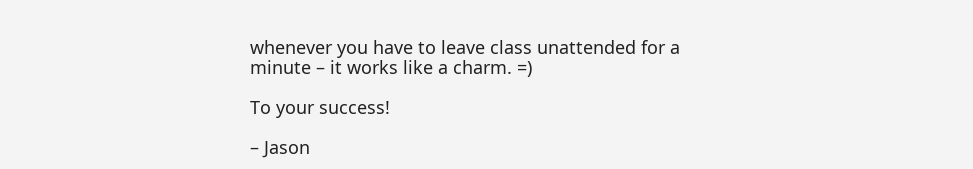whenever you have to leave class unattended for a minute – it works like a charm. =)

To your success!

– Jason